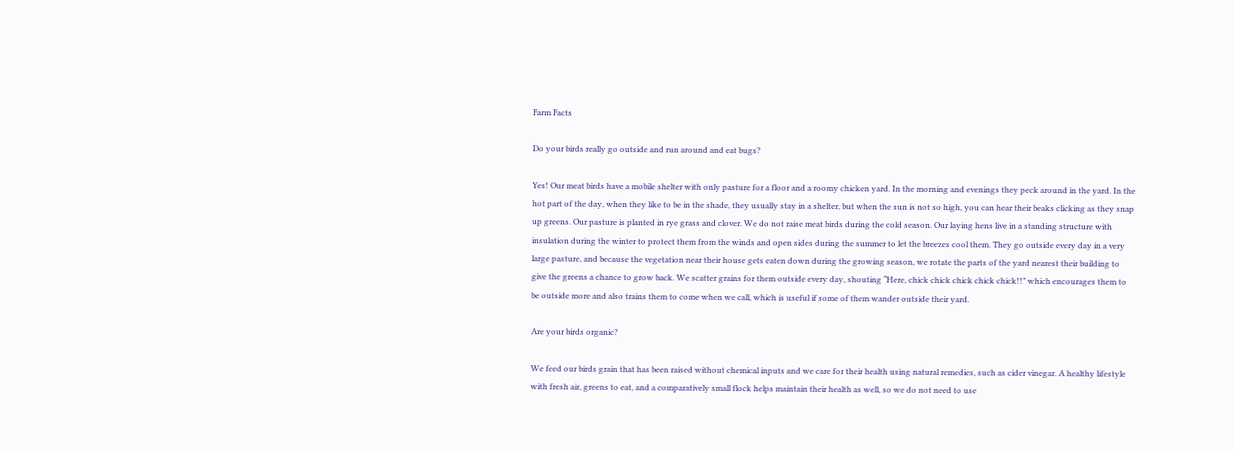Farm Facts

Do your birds really go outside and run around and eat bugs?

Yes! Our meat birds have a mobile shelter with only pasture for a floor and a roomy chicken yard. In the morning and evenings they peck around in the yard. In the hot part of the day, when they like to be in the shade, they usually stay in a shelter, but when the sun is not so high, you can hear their beaks clicking as they snap up greens. Our pasture is planted in rye grass and clover. We do not raise meat birds during the cold season. Our laying hens live in a standing structure with insulation during the winter to protect them from the winds and open sides during the summer to let the breezes cool them. They go outside every day in a very large pasture, and because the vegetation near their house gets eaten down during the growing season, we rotate the parts of the yard nearest their building to give the greens a chance to grow back. We scatter grains for them outside every day, shouting “Here, chick chick chick chick chick!!” which encourages them to be outside more and also trains them to come when we call, which is useful if some of them wander outside their yard.

Are your birds organic?

We feed our birds grain that has been raised without chemical inputs and we care for their health using natural remedies, such as cider vinegar. A healthy lifestyle with fresh air, greens to eat, and a comparatively small flock helps maintain their health as well, so we do not need to use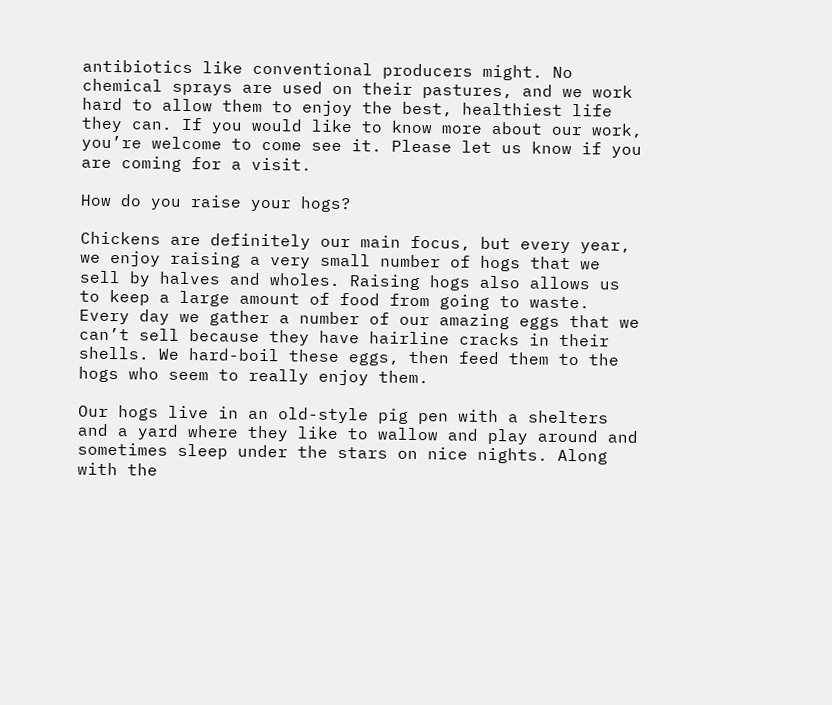antibiotics like conventional producers might. No chemical sprays are used on their pastures, and we work hard to allow them to enjoy the best, healthiest life they can. If you would like to know more about our work, you’re welcome to come see it. Please let us know if you are coming for a visit.

How do you raise your hogs?

Chickens are definitely our main focus, but every year, we enjoy raising a very small number of hogs that we sell by halves and wholes. Raising hogs also allows us to keep a large amount of food from going to waste. Every day we gather a number of our amazing eggs that we can’t sell because they have hairline cracks in their shells. We hard-boil these eggs, then feed them to the hogs who seem to really enjoy them.

Our hogs live in an old-style pig pen with a shelters and a yard where they like to wallow and play around and sometimes sleep under the stars on nice nights. Along with the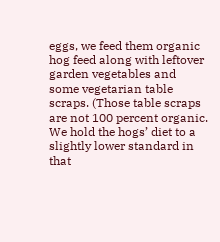eggs, we feed them organic hog feed along with leftover garden vegetables and some vegetarian table scraps. (Those table scraps are not 100 percent organic. We hold the hogs’ diet to a slightly lower standard in that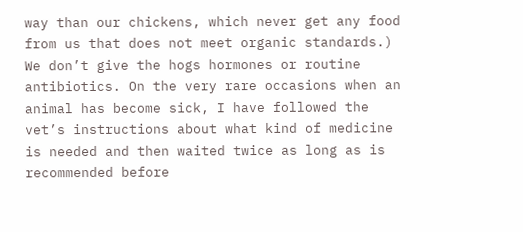way than our chickens, which never get any food from us that does not meet organic standards.) We don’t give the hogs hormones or routine antibiotics. On the very rare occasions when an animal has become sick, I have followed the vet’s instructions about what kind of medicine is needed and then waited twice as long as is recommended before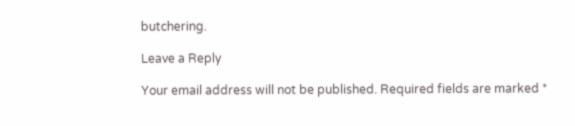butchering.

Leave a Reply

Your email address will not be published. Required fields are marked *